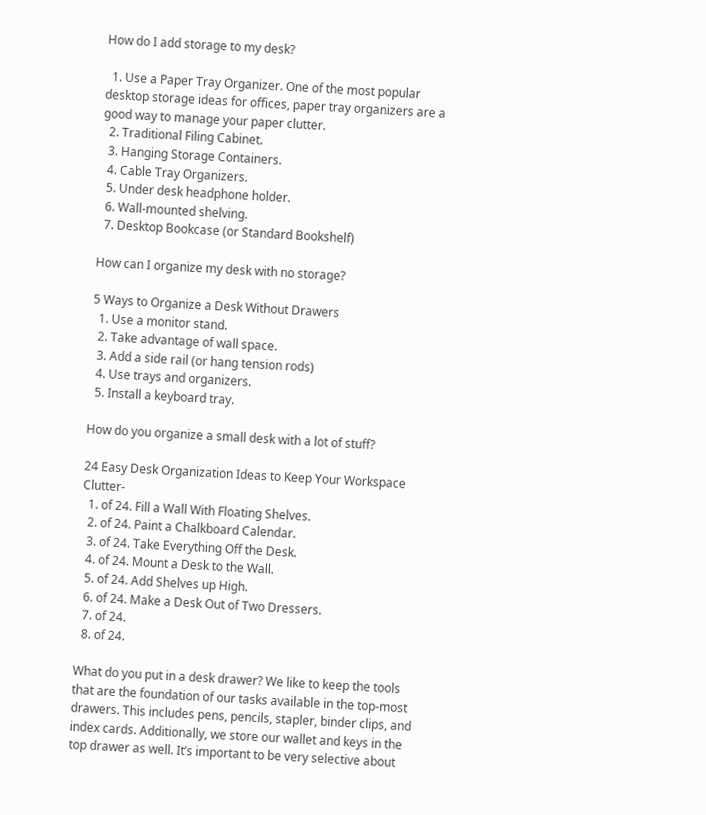How do I add storage to my desk?

  1. Use a Paper Tray Organizer. One of the most popular desktop storage ideas for offices, paper tray organizers are a good way to manage your paper clutter.
  2. Traditional Filing Cabinet.
  3. Hanging Storage Containers.
  4. Cable Tray Organizers.
  5. Under desk headphone holder.
  6. Wall-mounted shelving.
  7. Desktop Bookcase (or Standard Bookshelf)

How can I organize my desk with no storage?

5 Ways to Organize a Desk Without Drawers
  1. Use a monitor stand.
  2. Take advantage of wall space.
  3. Add a side rail (or hang tension rods)
  4. Use trays and organizers.
  5. Install a keyboard tray.

How do you organize a small desk with a lot of stuff?

24 Easy Desk Organization Ideas to Keep Your Workspace Clutter-
  1. of 24. Fill a Wall With Floating Shelves.
  2. of 24. Paint a Chalkboard Calendar.
  3. of 24. Take Everything Off the Desk.
  4. of 24. Mount a Desk to the Wall.
  5. of 24. Add Shelves up High.
  6. of 24. Make a Desk Out of Two Dressers.
  7. of 24.
  8. of 24.

What do you put in a desk drawer? We like to keep the tools that are the foundation of our tasks available in the top-most drawers. This includes pens, pencils, stapler, binder clips, and index cards. Additionally, we store our wallet and keys in the top drawer as well. It’s important to be very selective about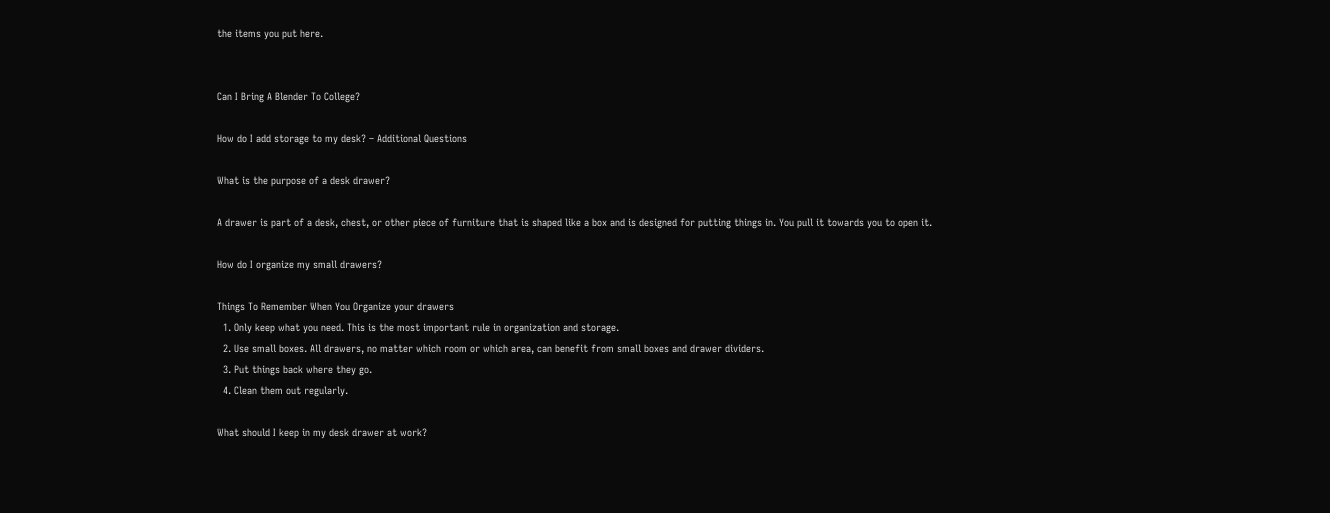the items you put here.


Can I Bring A Blender To College?

How do I add storage to my desk? – Additional Questions

What is the purpose of a desk drawer?

A drawer is part of a desk, chest, or other piece of furniture that is shaped like a box and is designed for putting things in. You pull it towards you to open it.

How do I organize my small drawers?

Things To Remember When You Organize your drawers
  1. Only keep what you need. This is the most important rule in organization and storage.
  2. Use small boxes. All drawers, no matter which room or which area, can benefit from small boxes and drawer dividers.
  3. Put things back where they go.
  4. Clean them out regularly.

What should I keep in my desk drawer at work?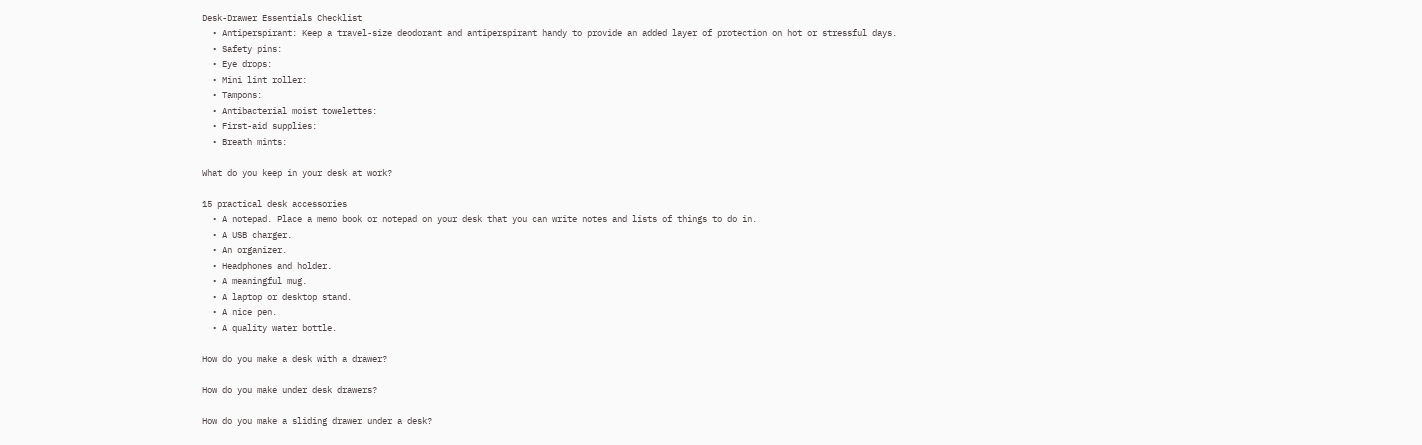Desk-Drawer Essentials Checklist
  • Antiperspirant: Keep a travel-size deodorant and antiperspirant handy to provide an added layer of protection on hot or stressful days.
  • Safety pins:
  • Eye drops:
  • Mini lint roller:
  • Tampons:
  • Antibacterial moist towelettes:
  • First-aid supplies:
  • Breath mints:

What do you keep in your desk at work?

15 practical desk accessories
  • A notepad. Place a memo book or notepad on your desk that you can write notes and lists of things to do in.
  • A USB charger.
  • An organizer.
  • Headphones and holder.
  • A meaningful mug.
  • A laptop or desktop stand.
  • A nice pen.
  • A quality water bottle.

How do you make a desk with a drawer?

How do you make under desk drawers?

How do you make a sliding drawer under a desk?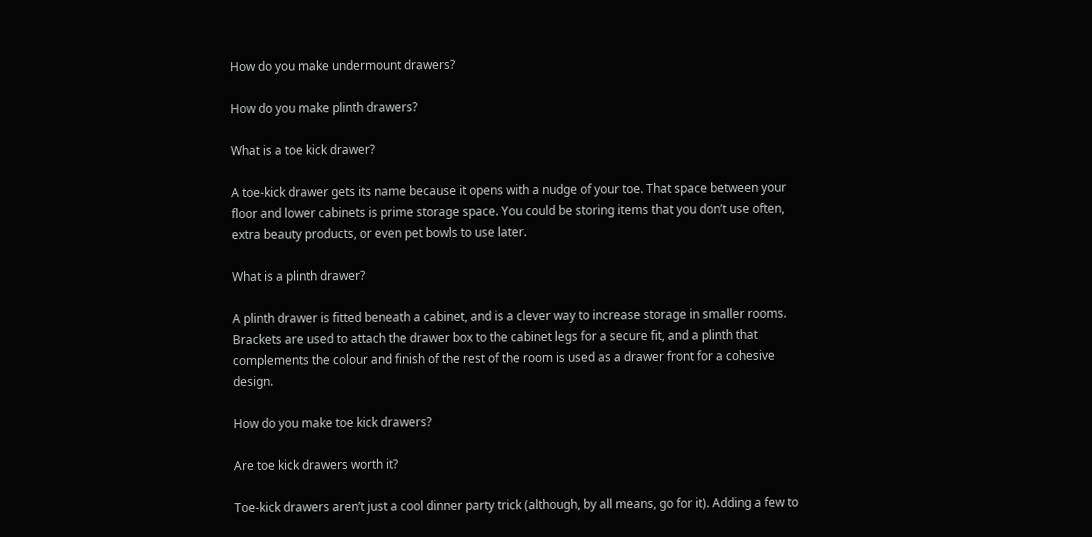How do you make undermount drawers?

How do you make plinth drawers?

What is a toe kick drawer?

A toe-kick drawer gets its name because it opens with a nudge of your toe. That space between your floor and lower cabinets is prime storage space. You could be storing items that you don’t use often, extra beauty products, or even pet bowls to use later.

What is a plinth drawer?

A plinth drawer is fitted beneath a cabinet, and is a clever way to increase storage in smaller rooms. Brackets are used to attach the drawer box to the cabinet legs for a secure fit, and a plinth that complements the colour and finish of the rest of the room is used as a drawer front for a cohesive design.

How do you make toe kick drawers?

Are toe kick drawers worth it?

Toe-kick drawers aren’t just a cool dinner party trick (although, by all means, go for it). Adding a few to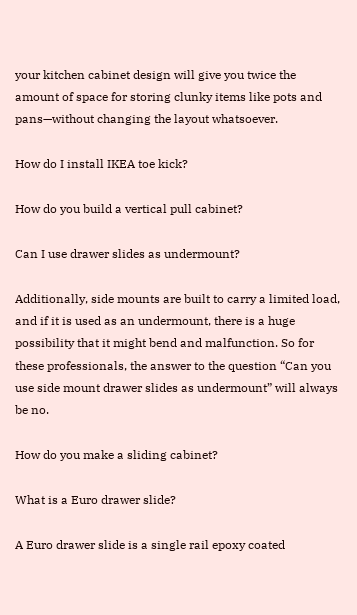your kitchen cabinet design will give you twice the amount of space for storing clunky items like pots and pans—without changing the layout whatsoever.

How do I install IKEA toe kick?

How do you build a vertical pull cabinet?

Can I use drawer slides as undermount?

Additionally, side mounts are built to carry a limited load, and if it is used as an undermount, there is a huge possibility that it might bend and malfunction. So for these professionals, the answer to the question “Can you use side mount drawer slides as undermount” will always be no.

How do you make a sliding cabinet?

What is a Euro drawer slide?

A Euro drawer slide is a single rail epoxy coated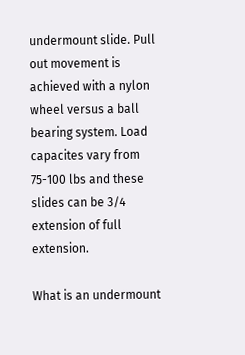undermount slide. Pull out movement is achieved with a nylon wheel versus a ball bearing system. Load capacites vary from 75-100 lbs and these slides can be 3/4 extension of full extension.

What is an undermount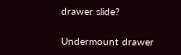drawer slide?

Undermount drawer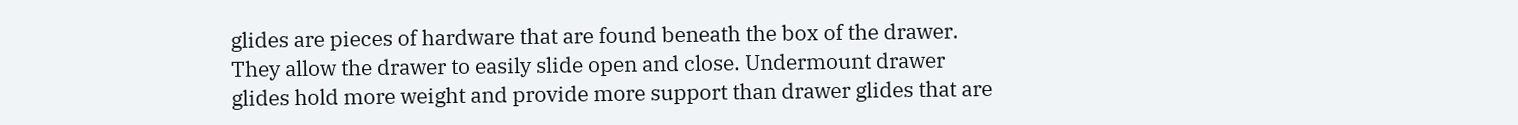glides are pieces of hardware that are found beneath the box of the drawer. They allow the drawer to easily slide open and close. Undermount drawer glides hold more weight and provide more support than drawer glides that are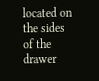located on the sides of the drawer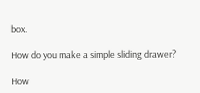box.

How do you make a simple sliding drawer?

How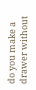do you make a drawer without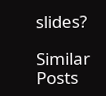slides?

Similar Posts